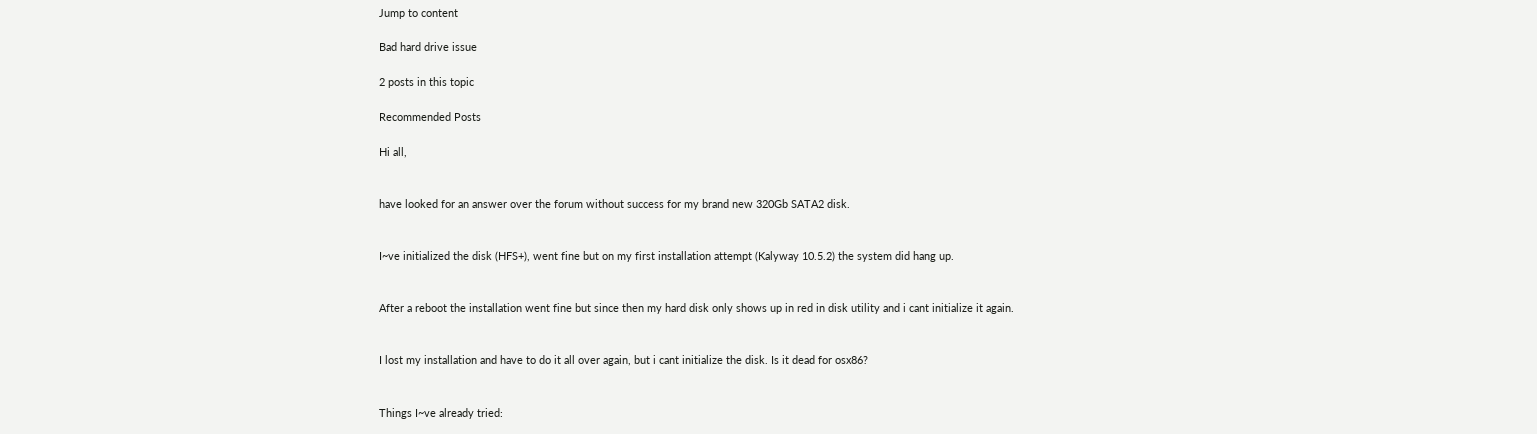Jump to content

Bad hard drive issue

2 posts in this topic

Recommended Posts

Hi all,


have looked for an answer over the forum without success for my brand new 320Gb SATA2 disk.


I~ve initialized the disk (HFS+), went fine but on my first installation attempt (Kalyway 10.5.2) the system did hang up.


After a reboot the installation went fine but since then my hard disk only shows up in red in disk utility and i cant initialize it again.


I lost my installation and have to do it all over again, but i cant initialize the disk. Is it dead for osx86?


Things I~ve already tried: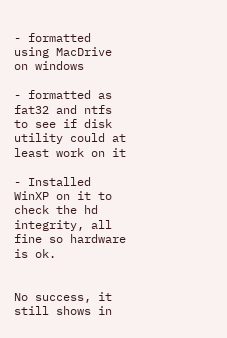- formatted using MacDrive on windows

- formatted as fat32 and ntfs to see if disk utility could at least work on it

- Installed WinXP on it to check the hd integrity, all fine so hardware is ok.


No success, it still shows in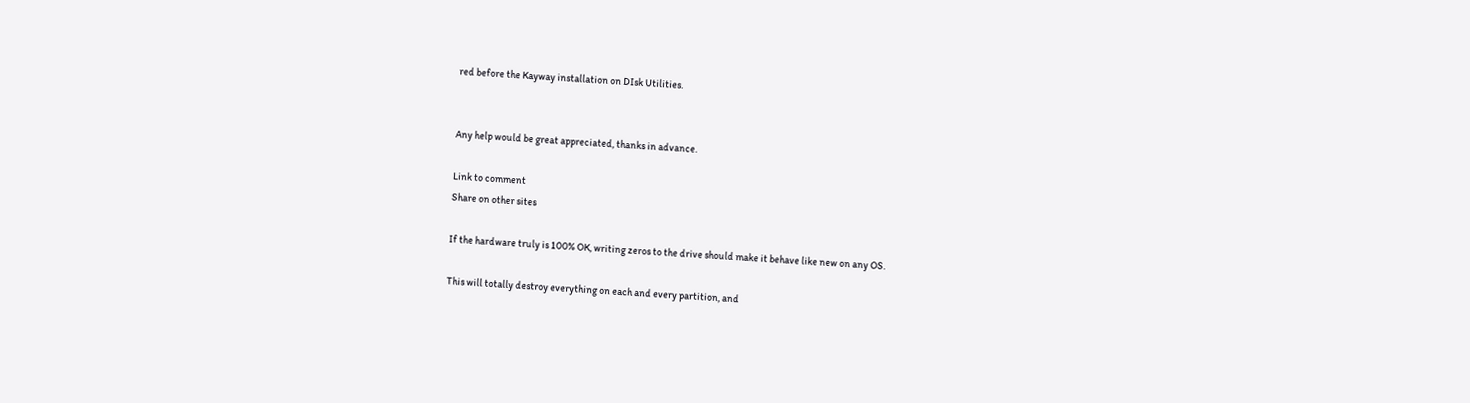red before the Kayway installation on DIsk Utilities.


Any help would be great appreciated, thanks in advance.

Link to comment
Share on other sites

If the hardware truly is 100% OK, writing zeros to the drive should make it behave like new on any OS.

This will totally destroy everything on each and every partition, and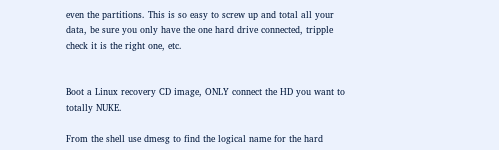even the partitions. This is so easy to screw up and total all your data, be sure you only have the one hard drive connected, tripple check it is the right one, etc.


Boot a Linux recovery CD image, ONLY connect the HD you want to totally NUKE.

From the shell use dmesg to find the logical name for the hard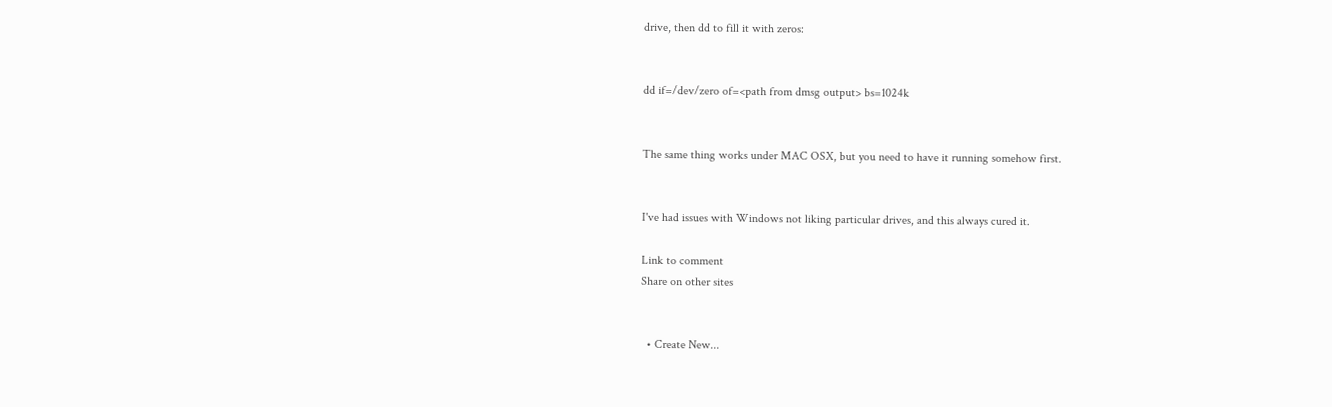drive, then dd to fill it with zeros:


dd if=/dev/zero of=<path from dmsg output> bs=1024k


The same thing works under MAC OSX, but you need to have it running somehow first.


I've had issues with Windows not liking particular drives, and this always cured it.

Link to comment
Share on other sites


  • Create New...